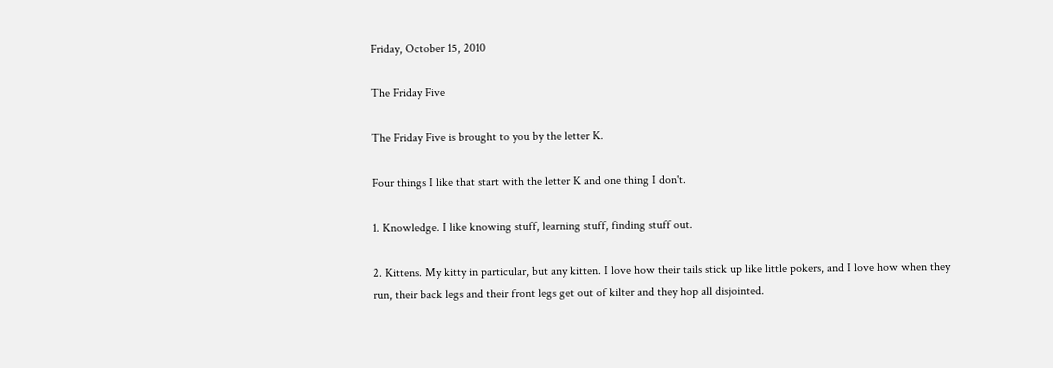Friday, October 15, 2010

The Friday Five

The Friday Five is brought to you by the letter K.

Four things I like that start with the letter K and one thing I don't.

1. Knowledge. I like knowing stuff, learning stuff, finding stuff out.

2. Kittens. My kitty in particular, but any kitten. I love how their tails stick up like little pokers, and I love how when they run, their back legs and their front legs get out of kilter and they hop all disjointed.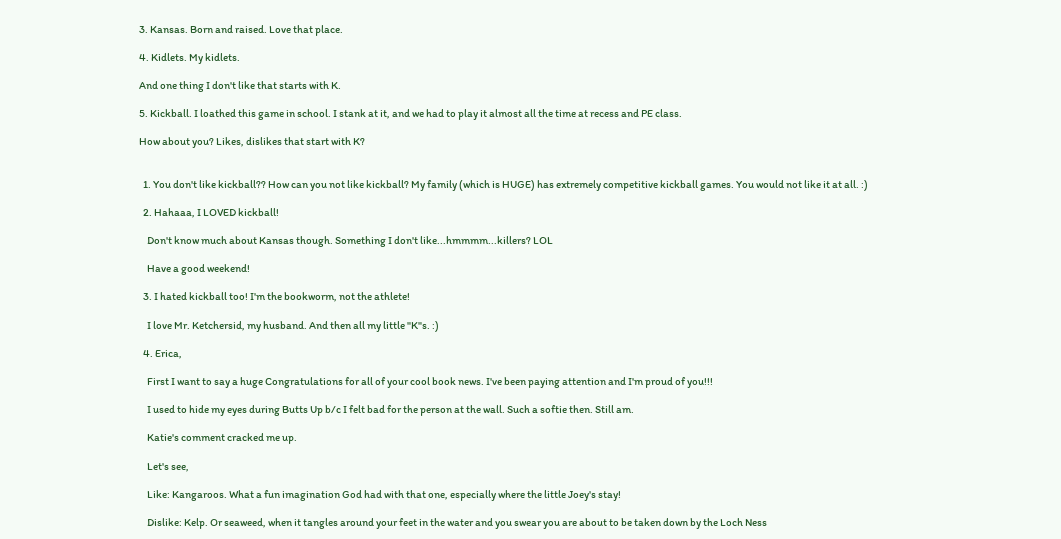3. Kansas. Born and raised. Love that place.

4. Kidlets. My kidlets.

And one thing I don't like that starts with K.

5. Kickball. I loathed this game in school. I stank at it, and we had to play it almost all the time at recess and PE class.

How about you? Likes, dislikes that start with K?


  1. You don't like kickball?? How can you not like kickball? My family (which is HUGE) has extremely competitive kickball games. You would not like it at all. :)

  2. Hahaaa, I LOVED kickball!

    Don't know much about Kansas though. Something I don't like...hmmmm...killers? LOL

    Have a good weekend!

  3. I hated kickball too! I'm the bookworm, not the athlete!

    I love Mr. Ketchersid, my husband. And then all my little "K"s. :)

  4. Erica,

    First I want to say a huge Congratulations for all of your cool book news. I've been paying attention and I'm proud of you!!!

    I used to hide my eyes during Butts Up b/c I felt bad for the person at the wall. Such a softie then. Still am.

    Katie's comment cracked me up.

    Let's see,

    Like: Kangaroos. What a fun imagination God had with that one, especially where the little Joey's stay!

    Dislike: Kelp. Or seaweed, when it tangles around your feet in the water and you swear you are about to be taken down by the Loch Ness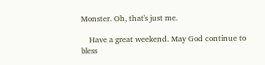Monster. Oh, that's just me.

    Have a great weekend. May God continue to bless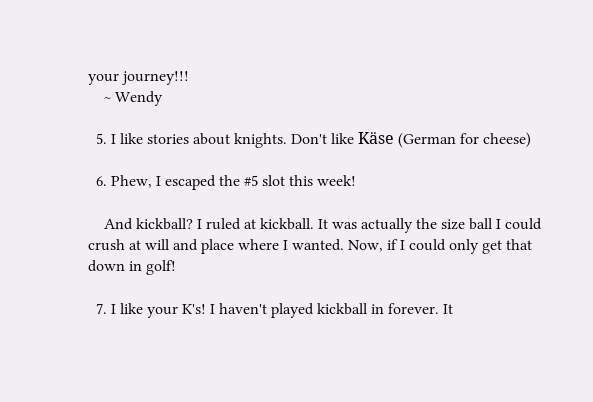your journey!!!
    ~ Wendy

  5. I like stories about knights. Don't like Käse (German for cheese)

  6. Phew, I escaped the #5 slot this week!

    And kickball? I ruled at kickball. It was actually the size ball I could crush at will and place where I wanted. Now, if I could only get that down in golf!

  7. I like your K's! I haven't played kickball in forever. It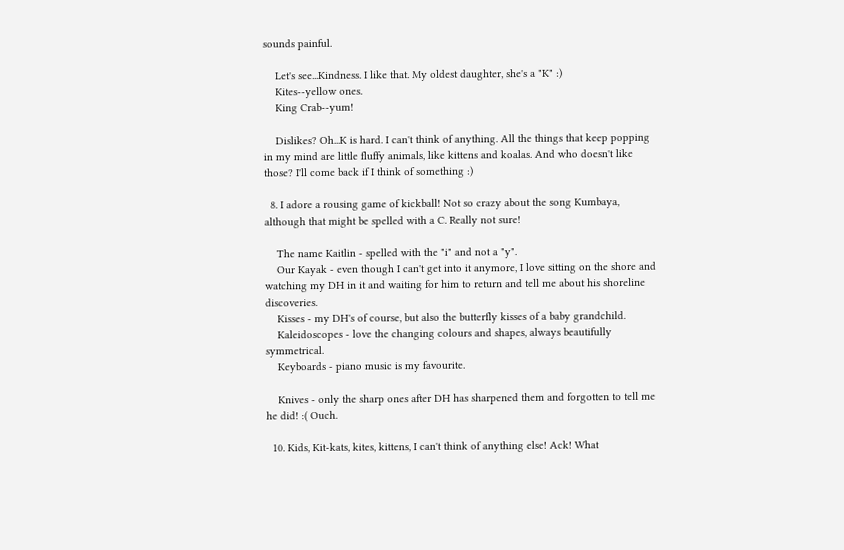sounds painful.

    Let's see...Kindness. I like that. My oldest daughter, she's a "K" :)
    Kites--yellow ones.
    King Crab--yum!

    Dislikes? Oh...K is hard. I can't think of anything. All the things that keep popping in my mind are little fluffy animals, like kittens and koalas. And who doesn't like those? I'll come back if I think of something :)

  8. I adore a rousing game of kickball! Not so crazy about the song Kumbaya, although that might be spelled with a C. Really not sure!

    The name Kaitlin - spelled with the "i" and not a "y".
    Our Kayak - even though I can't get into it anymore, I love sitting on the shore and watching my DH in it and waiting for him to return and tell me about his shoreline discoveries.
    Kisses - my DH's of course, but also the butterfly kisses of a baby grandchild.
    Kaleidoscopes - love the changing colours and shapes, always beautifully symmetrical.
    Keyboards - piano music is my favourite.

    Knives - only the sharp ones after DH has sharpened them and forgotten to tell me he did! :( Ouch.

  10. Kids, Kit-kats, kites, kittens, I can't think of anything else! Ack! What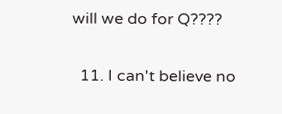will we do for Q????

  11. I can't believe no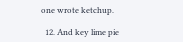one wrote ketchup.

  12. And key lime pie